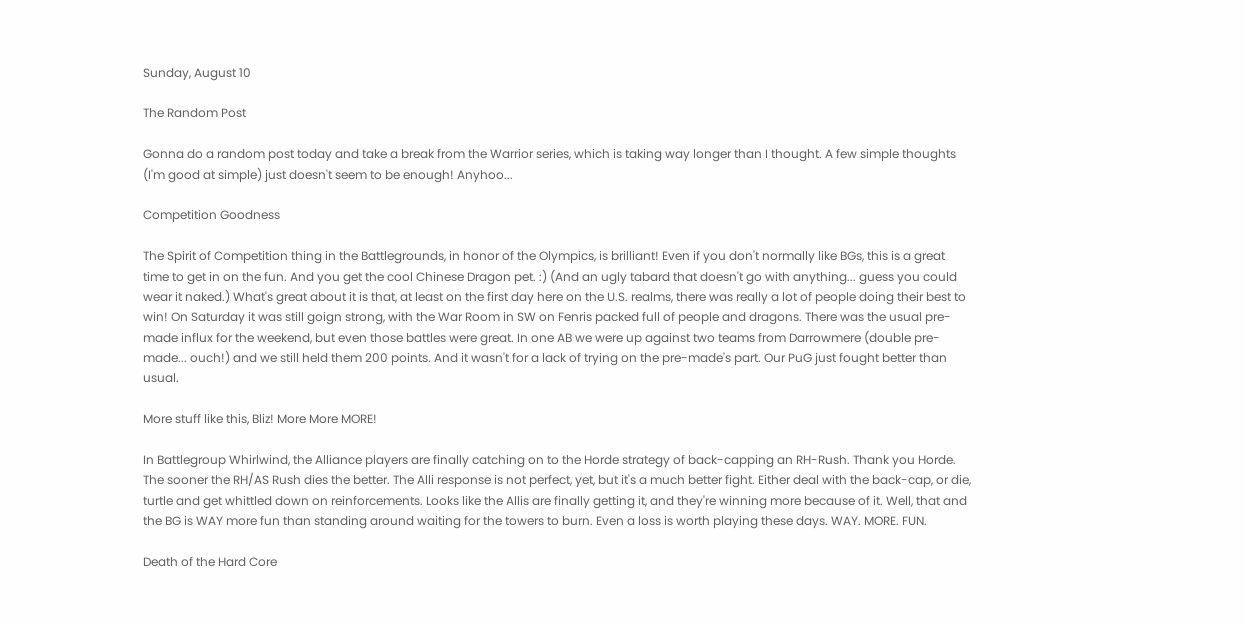Sunday, August 10

The Random Post

Gonna do a random post today and take a break from the Warrior series, which is taking way longer than I thought. A few simple thoughts (I'm good at simple) just doesn't seem to be enough! Anyhoo...

Competition Goodness

The Spirit of Competition thing in the Battlegrounds, in honor of the Olympics, is brilliant! Even if you don't normally like BGs, this is a great time to get in on the fun. And you get the cool Chinese Dragon pet. :) (And an ugly tabard that doesn't go with anything... guess you could wear it naked.) What's great about it is that, at least on the first day here on the U.S. realms, there was really a lot of people doing their best to win! On Saturday it was still goign strong, with the War Room in SW on Fenris packed full of people and dragons. There was the usual pre-made influx for the weekend, but even those battles were great. In one AB we were up against two teams from Darrowmere (double pre-made... ouch!) and we still held them 200 points. And it wasn't for a lack of trying on the pre-made's part. Our PuG just fought better than usual.

More stuff like this, Bliz! More More MORE!

In Battlegroup Whirlwind, the Alliance players are finally catching on to the Horde strategy of back-capping an RH-Rush. Thank you Horde. The sooner the RH/AS Rush dies the better. The Alli response is not perfect, yet, but it's a much better fight. Either deal with the back-cap, or die, turtle and get whittled down on reinforcements. Looks like the Allis are finally getting it, and they're winning more because of it. Well, that and the BG is WAY more fun than standing around waiting for the towers to burn. Even a loss is worth playing these days. WAY. MORE. FUN.

Death of the Hard Core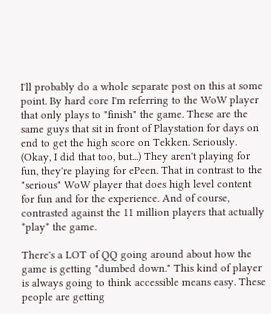I'll probably do a whole separate post on this at some point. By hard core I'm referring to the WoW player that only plays to "finish" the game. These are the same guys that sit in front of Playstation for days on end to get the high score on Tekken. Seriously. (Okay, I did that too, but...) They aren't playing for fun, they're playing for ePeen. That in contrast to the "serious" WoW player that does high level content for fun and for the experience. And of course, contrasted against the 11 million players that actually *play* the game.

There's a LOT of QQ going around about how the game is getting "dumbed down." This kind of player is always going to think accessible means easy. These people are getting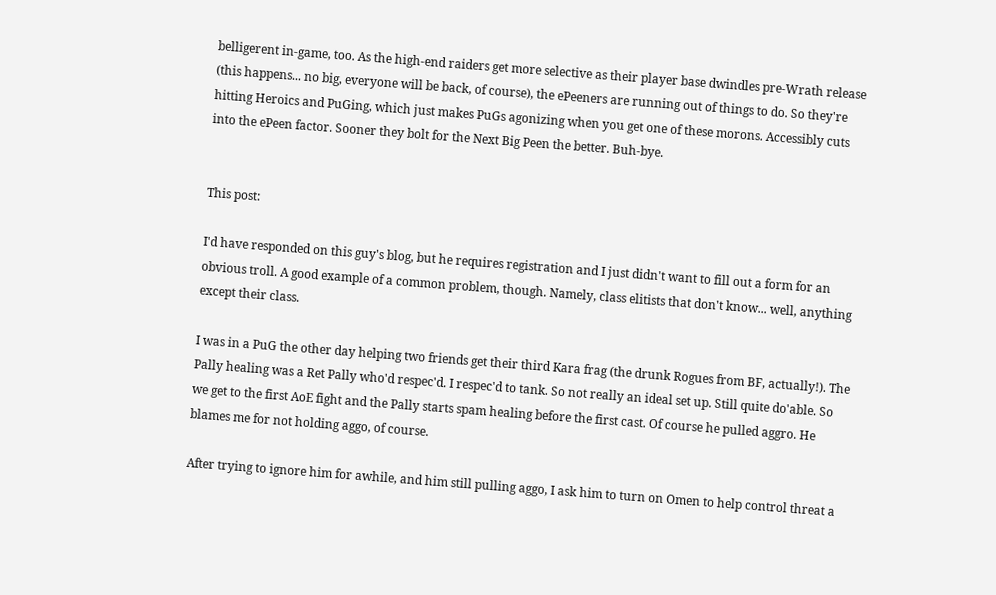belligerent in-game, too. As the high-end raiders get more selective as their player base dwindles pre-Wrath release (this happens... no big, everyone will be back, of course), the ePeeners are running out of things to do. So they're hitting Heroics and PuGing, which just makes PuGs agonizing when you get one of these morons. Accessibly cuts into the ePeen factor. Sooner they bolt for the Next Big Peen the better. Buh-bye.


This post:

I'd have responded on this guy's blog, but he requires registration and I just didn't want to fill out a form for an obvious troll. A good example of a common problem, though. Namely, class elitists that don't know... well, anything except their class.

I was in a PuG the other day helping two friends get their third Kara frag (the drunk Rogues from BF, actually!). The Pally healing was a Ret Pally who'd respec'd. I respec'd to tank. So not really an ideal set up. Still quite do'able. So we get to the first AoE fight and the Pally starts spam healing before the first cast. Of course he pulled aggro. He blames me for not holding aggo, of course.

After trying to ignore him for awhile, and him still pulling aggo, I ask him to turn on Omen to help control threat a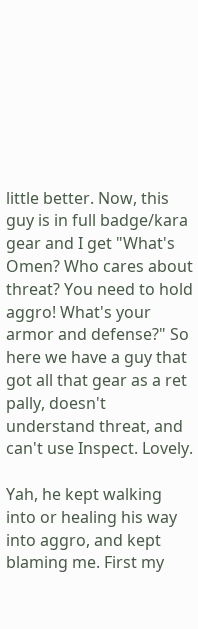little better. Now, this guy is in full badge/kara gear and I get "What's Omen? Who cares about threat? You need to hold aggro! What's your armor and defense?" So here we have a guy that got all that gear as a ret pally, doesn't understand threat, and can't use Inspect. Lovely.

Yah, he kept walking into or healing his way into aggro, and kept blaming me. First my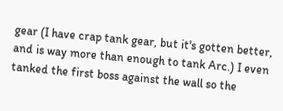gear (I have crap tank gear, but it's gotten better, and is way more than enough to tank Arc.) I even tanked the first boss against the wall so the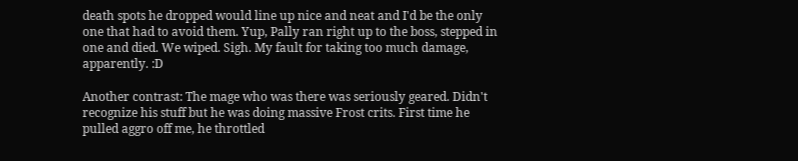death spots he dropped would line up nice and neat and I'd be the only one that had to avoid them. Yup, Pally ran right up to the boss, stepped in one and died. We wiped. Sigh. My fault for taking too much damage, apparently. :D

Another contrast: The mage who was there was seriously geared. Didn't recognize his stuff but he was doing massive Frost crits. First time he pulled aggro off me, he throttled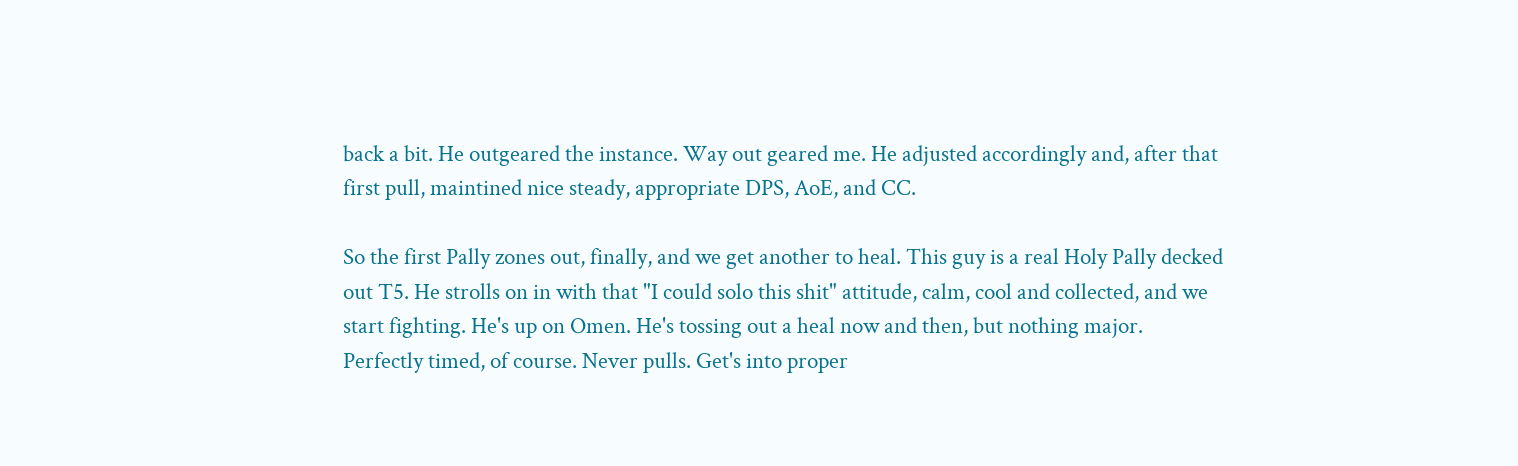back a bit. He outgeared the instance. Way out geared me. He adjusted accordingly and, after that first pull, maintined nice steady, appropriate DPS, AoE, and CC.

So the first Pally zones out, finally, and we get another to heal. This guy is a real Holy Pally decked out T5. He strolls on in with that "I could solo this shit" attitude, calm, cool and collected, and we start fighting. He's up on Omen. He's tossing out a heal now and then, but nothing major. Perfectly timed, of course. Never pulls. Get's into proper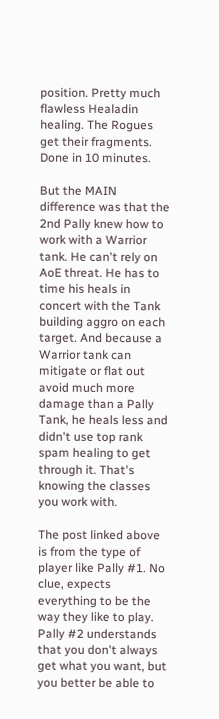position. Pretty much flawless Healadin healing. The Rogues get their fragments. Done in 10 minutes.

But the MAIN difference was that the 2nd Pally knew how to work with a Warrior tank. He can't rely on AoE threat. He has to time his heals in concert with the Tank building aggro on each target. And because a Warrior tank can mitigate or flat out avoid much more damage than a Pally Tank, he heals less and didn't use top rank spam healing to get through it. That's knowing the classes you work with.

The post linked above is from the type of player like Pally #1. No clue, expects everything to be the way they like to play. Pally #2 understands that you don't always get what you want, but you better be able to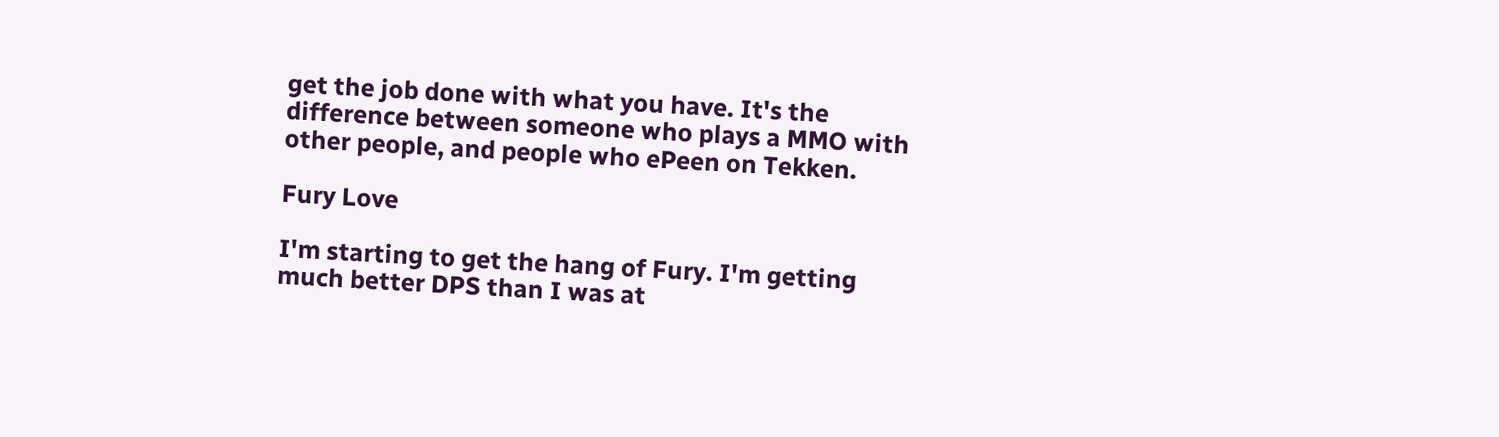get the job done with what you have. It's the difference between someone who plays a MMO with other people, and people who ePeen on Tekken.

Fury Love

I'm starting to get the hang of Fury. I'm getting much better DPS than I was at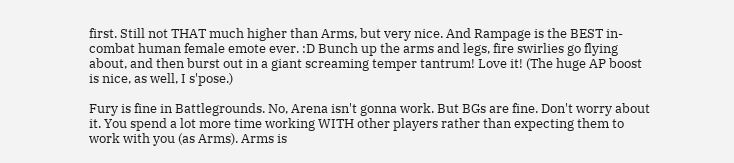first. Still not THAT much higher than Arms, but very nice. And Rampage is the BEST in-combat human female emote ever. :D Bunch up the arms and legs, fire swirlies go flying about, and then burst out in a giant screaming temper tantrum! Love it! (The huge AP boost is nice, as well, I s'pose.)

Fury is fine in Battlegrounds. No, Arena isn't gonna work. But BGs are fine. Don't worry about it. You spend a lot more time working WITH other players rather than expecting them to work with you (as Arms). Arms is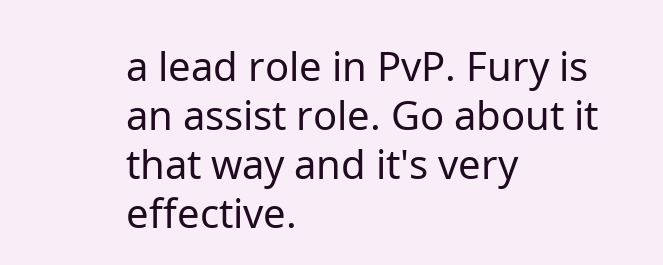a lead role in PvP. Fury is an assist role. Go about it that way and it's very effective.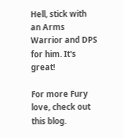Hell, stick with an Arms Warrior and DPS for him. It's great!

For more Fury love, check out this blog.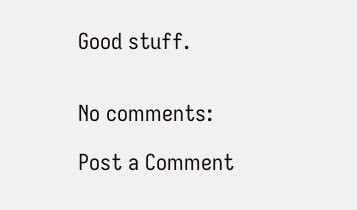Good stuff.


No comments:

Post a Comment